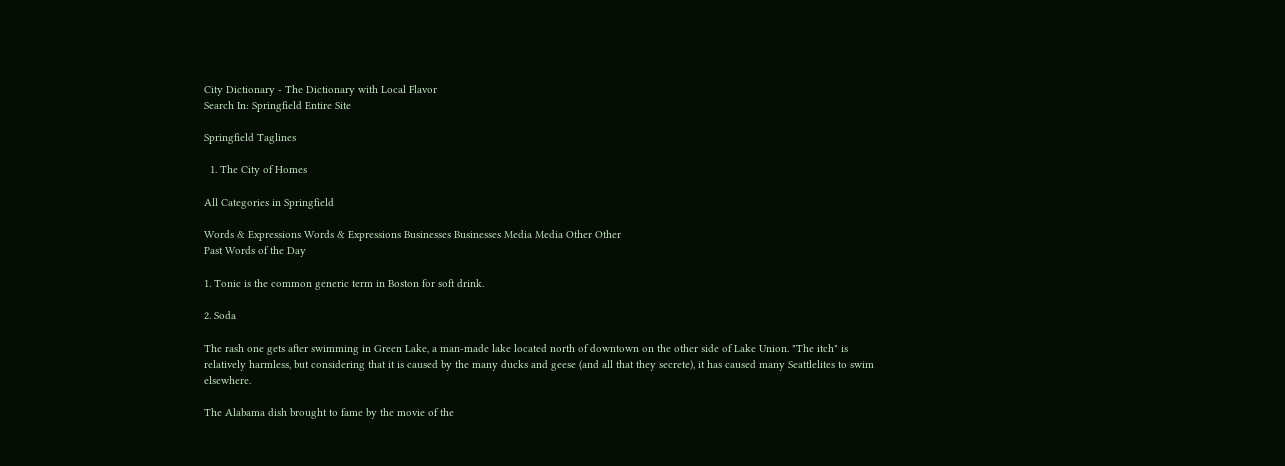City Dictionary - The Dictionary with Local Flavor
Search In: Springfield Entire Site

Springfield Taglines

  1. The City of Homes

All Categories in Springfield

Words & Expressions Words & Expressions Businesses Businesses Media Media Other Other
Past Words of the Day

1. Tonic is the common generic term in Boston for soft drink.

2. Soda

The rash one gets after swimming in Green Lake, a man-made lake located north of downtown on the other side of Lake Union. "The itch" is relatively harmless, but considering that it is caused by the many ducks and geese (and all that they secrete), it has caused many Seattlelites to swim elsewhere.

The Alabama dish brought to fame by the movie of the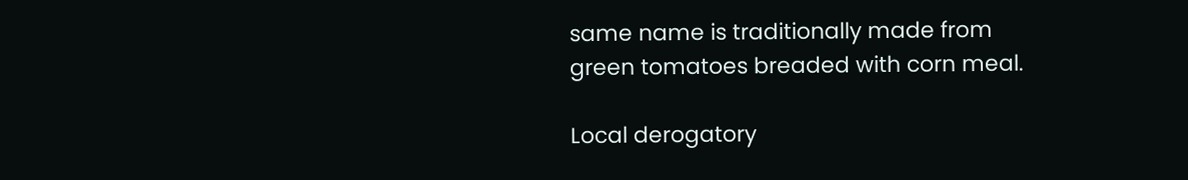same name is traditionally made from green tomatoes breaded with corn meal.

Local derogatory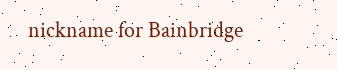nickname for Bainbridge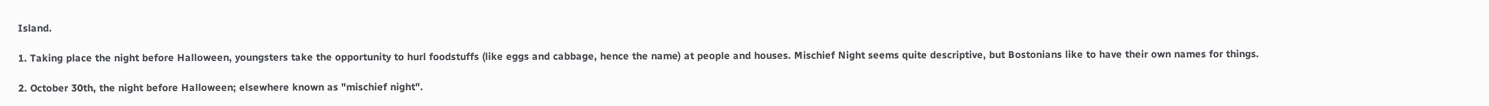Island.

1. Taking place the night before Halloween, youngsters take the opportunity to hurl foodstuffs (like eggs and cabbage, hence the name) at people and houses. Mischief Night seems quite descriptive, but Bostonians like to have their own names for things.

2. October 30th, the night before Halloween; elsewhere known as "mischief night".